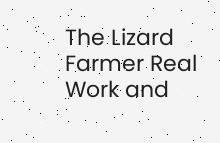The Lizard Farmer Real Work and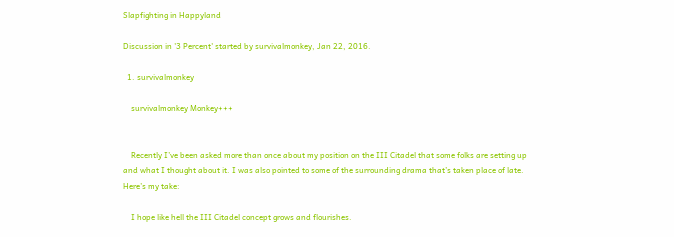Slapfighting in Happyland

Discussion in '3 Percent' started by survivalmonkey, Jan 22, 2016.

  1. survivalmonkey

    survivalmonkey Monkey+++


    Recently I’ve been asked more than once about my position on the III Citadel that some folks are setting up and what I thought about it. I was also pointed to some of the surrounding drama that’s taken place of late. Here’s my take:

    I hope like hell the III Citadel concept grows and flourishes.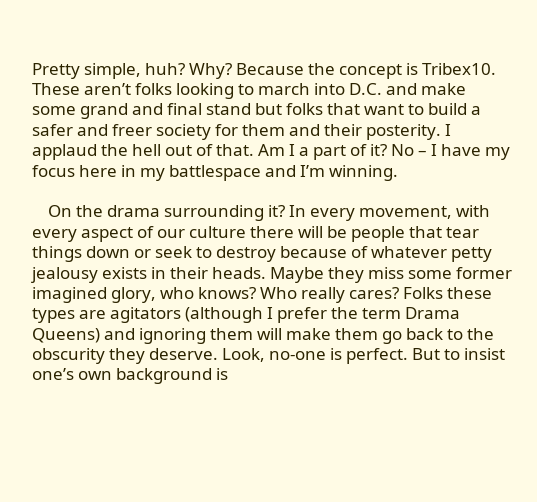Pretty simple, huh? Why? Because the concept is Tribex10. These aren’t folks looking to march into D.C. and make some grand and final stand but folks that want to build a safer and freer society for them and their posterity. I applaud the hell out of that. Am I a part of it? No – I have my focus here in my battlespace and I’m winning.

    On the drama surrounding it? In every movement, with every aspect of our culture there will be people that tear things down or seek to destroy because of whatever petty jealousy exists in their heads. Maybe they miss some former imagined glory, who knows? Who really cares? Folks these types are agitators (although I prefer the term Drama Queens) and ignoring them will make them go back to the obscurity they deserve. Look, no-one is perfect. But to insist one’s own background is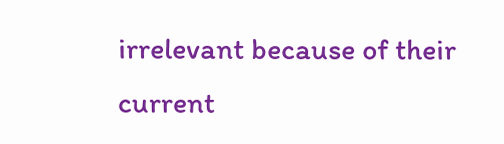irrelevant because of their current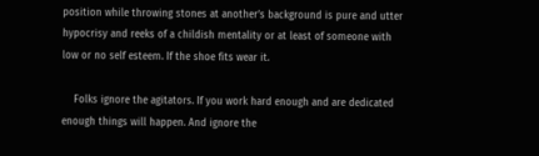position while throwing stones at another’s background is pure and utter hypocrisy and reeks of a childish mentality or at least of someone with low or no self esteem. If the shoe fits wear it.

    Folks ignore the agitators. If you work hard enough and are dedicated enough things will happen. And ignore the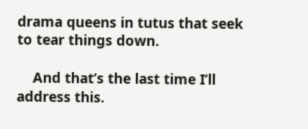drama queens in tutus that seek to tear things down.

    And that’s the last time I’ll address this.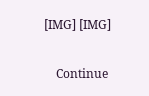[IMG] [IMG]

    Continue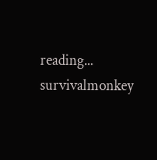reading...
survivalmonkey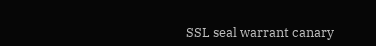SSL seal warrant canary